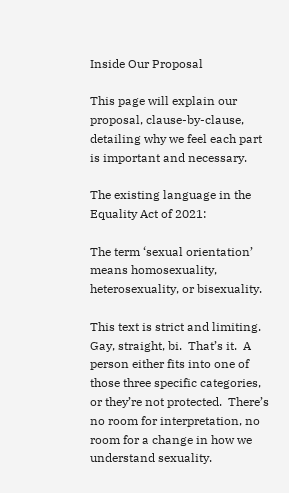Inside Our Proposal

This page will explain our proposal, clause-by-clause, detailing why we feel each part is important and necessary.

The existing language in the Equality Act of 2021:

The term ‘sexual orientation’ means homosexuality, heterosexuality, or bisexuality.

This text is strict and limiting.  Gay, straight, bi.  That’s it.  A person either fits into one of those three specific categories, or they’re not protected.  There’s no room for interpretation, no room for a change in how we understand sexuality.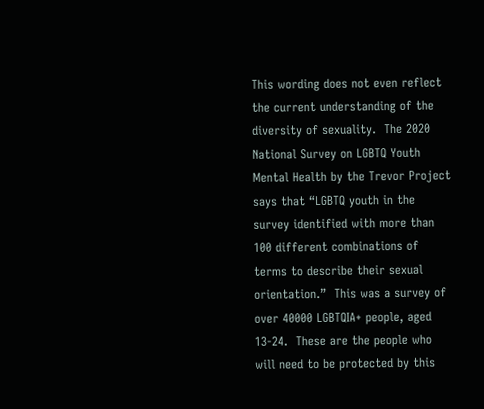This wording does not even reflect the current understanding of the diversity of sexuality.  The 2020 National Survey on LGBTQ Youth Mental Health by the Trevor Project says that “LGBTQ youth in the survey identified with more than 100 different combinations of terms to describe their sexual orientation.”  This was a survey of over 40000 LGBTQIA+ people, aged 13-24.  These are the people who will need to be protected by this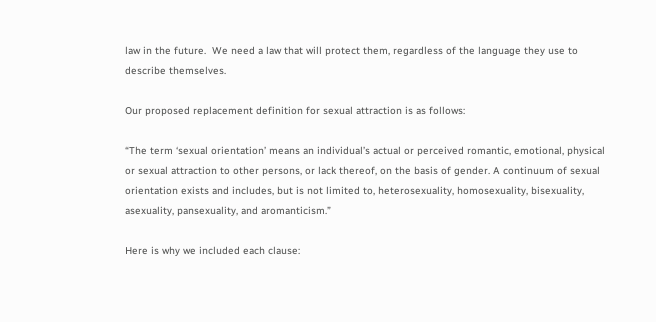law in the future.  We need a law that will protect them, regardless of the language they use to describe themselves.

Our proposed replacement definition for sexual attraction is as follows:

“The term ‘sexual orientation’ means an individual’s actual or perceived romantic, emotional, physical or sexual attraction to other persons, or lack thereof, on the basis of gender. A continuum of sexual orientation exists and includes, but is not limited to, heterosexuality, homosexuality, bisexuality, asexuality, pansexuality, and aromanticism.”

Here is why we included each clause: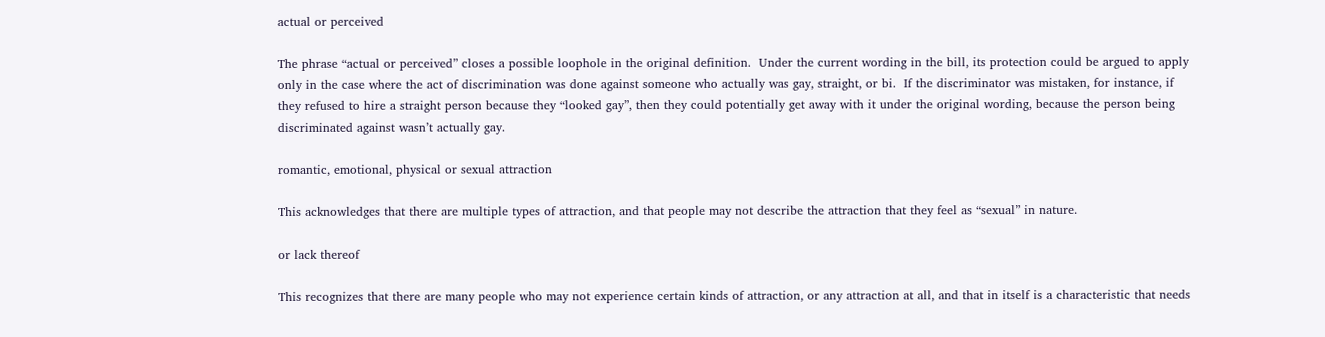actual or perceived

The phrase “actual or perceived” closes a possible loophole in the original definition.  Under the current wording in the bill, its protection could be argued to apply only in the case where the act of discrimination was done against someone who actually was gay, straight, or bi.  If the discriminator was mistaken, for instance, if they refused to hire a straight person because they “looked gay”, then they could potentially get away with it under the original wording, because the person being discriminated against wasn’t actually gay.

romantic, emotional, physical or sexual attraction

This acknowledges that there are multiple types of attraction, and that people may not describe the attraction that they feel as “sexual” in nature.

or lack thereof

This recognizes that there are many people who may not experience certain kinds of attraction, or any attraction at all, and that in itself is a characteristic that needs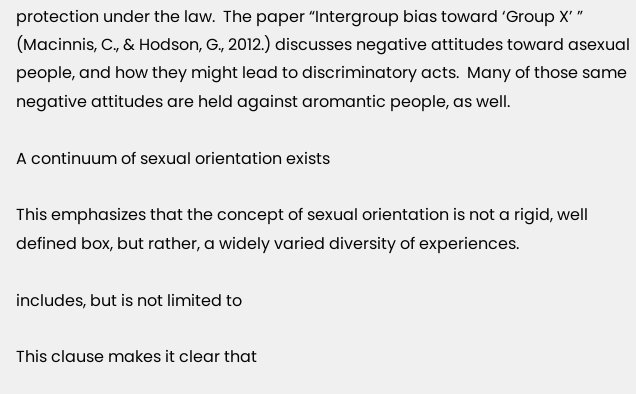protection under the law.  The paper “Intergroup bias toward ‘Group X’ ” (Macinnis, C., & Hodson, G., 2012.) discusses negative attitudes toward asexual people, and how they might lead to discriminatory acts.  Many of those same negative attitudes are held against aromantic people, as well.

A continuum of sexual orientation exists

This emphasizes that the concept of sexual orientation is not a rigid, well defined box, but rather, a widely varied diversity of experiences.

includes, but is not limited to

This clause makes it clear that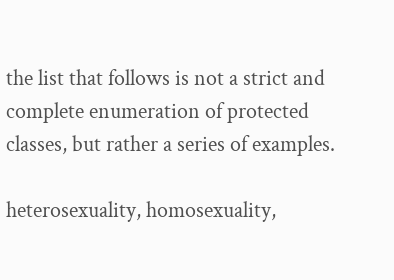the list that follows is not a strict and complete enumeration of protected classes, but rather a series of examples.

heterosexuality, homosexuality,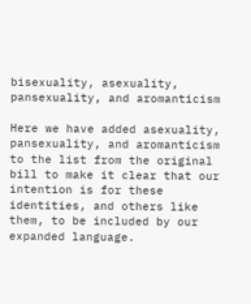bisexuality, asexuality, pansexuality, and aromanticism

Here we have added asexuality, pansexuality, and aromanticism to the list from the original bill to make it clear that our intention is for these identities, and others like them, to be included by our expanded language.